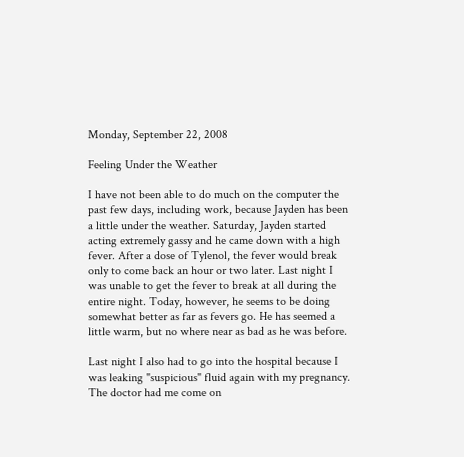Monday, September 22, 2008

Feeling Under the Weather

I have not been able to do much on the computer the past few days, including work, because Jayden has been a little under the weather. Saturday, Jayden started acting extremely gassy and he came down with a high fever. After a dose of Tylenol, the fever would break only to come back an hour or two later. Last night I was unable to get the fever to break at all during the entire night. Today, however, he seems to be doing somewhat better as far as fevers go. He has seemed a little warm, but no where near as bad as he was before.

Last night I also had to go into the hospital because I was leaking "suspicious" fluid again with my pregnancy. The doctor had me come on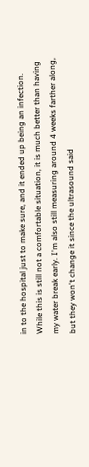in to the hospital just to make sure, and it ended up being an infection. While this is still not a comfortable situation, it is much better than having my water break early. I'm also still measuring around 4 weeks farther along, but they won't change it since the ultrasound said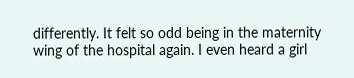differently. It felt so odd being in the maternity wing of the hospital again. I even heard a girl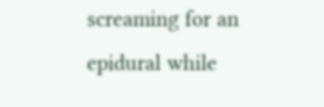screaming for an epidural while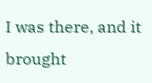I was there, and it brought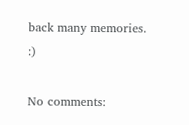back many memories. :)

No comments: